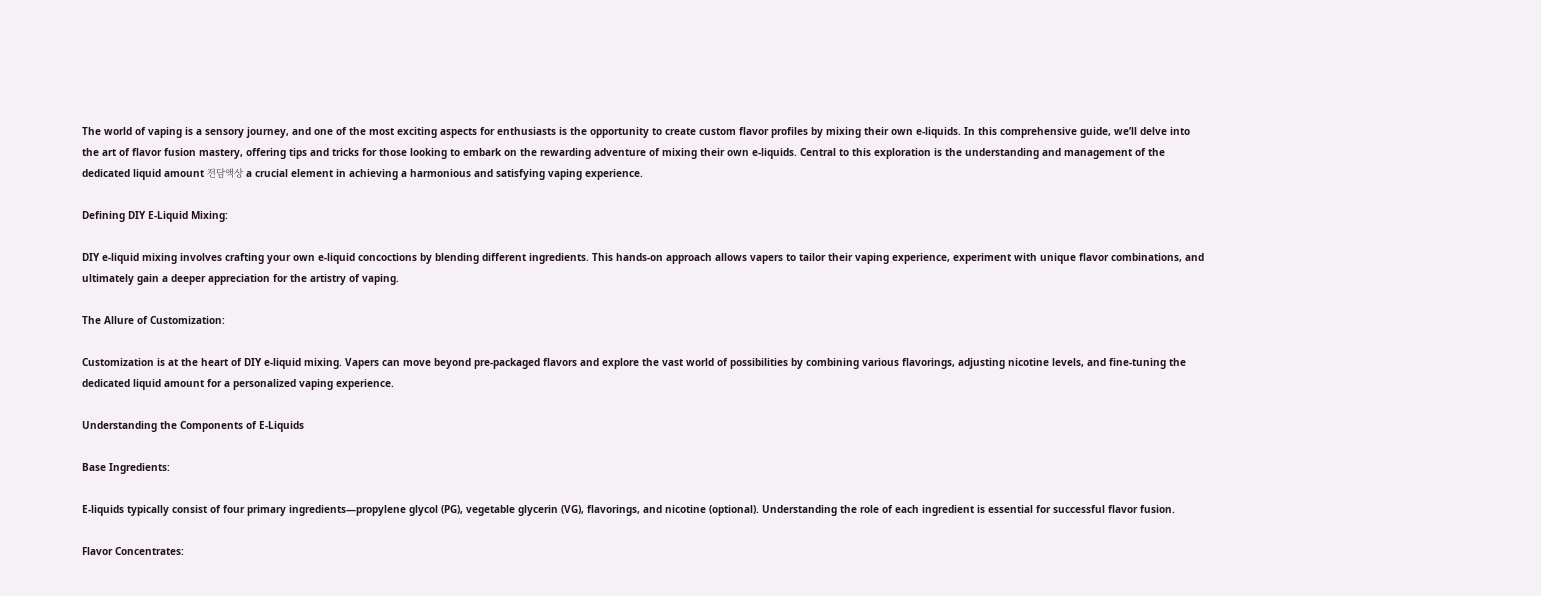The world of vaping is a sensory journey, and one of the most exciting aspects for enthusiasts is the opportunity to create custom flavor profiles by mixing their own e-liquids. In this comprehensive guide, we’ll delve into the art of flavor fusion mastery, offering tips and tricks for those looking to embark on the rewarding adventure of mixing their own e-liquids. Central to this exploration is the understanding and management of the dedicated liquid amount 전담액상 a crucial element in achieving a harmonious and satisfying vaping experience.

Defining DIY E-Liquid Mixing:

DIY e-liquid mixing involves crafting your own e-liquid concoctions by blending different ingredients. This hands-on approach allows vapers to tailor their vaping experience, experiment with unique flavor combinations, and ultimately gain a deeper appreciation for the artistry of vaping.

The Allure of Customization:

Customization is at the heart of DIY e-liquid mixing. Vapers can move beyond pre-packaged flavors and explore the vast world of possibilities by combining various flavorings, adjusting nicotine levels, and fine-tuning the dedicated liquid amount for a personalized vaping experience.

Understanding the Components of E-Liquids

Base Ingredients:

E-liquids typically consist of four primary ingredients—propylene glycol (PG), vegetable glycerin (VG), flavorings, and nicotine (optional). Understanding the role of each ingredient is essential for successful flavor fusion.

Flavor Concentrates: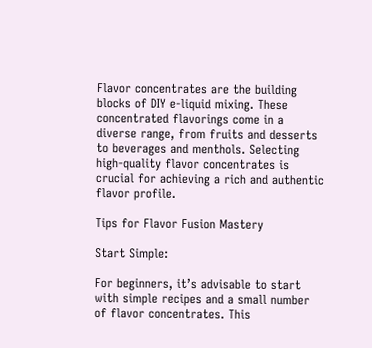Flavor concentrates are the building blocks of DIY e-liquid mixing. These concentrated flavorings come in a diverse range, from fruits and desserts to beverages and menthols. Selecting high-quality flavor concentrates is crucial for achieving a rich and authentic flavor profile.

Tips for Flavor Fusion Mastery

Start Simple:

For beginners, it’s advisable to start with simple recipes and a small number of flavor concentrates. This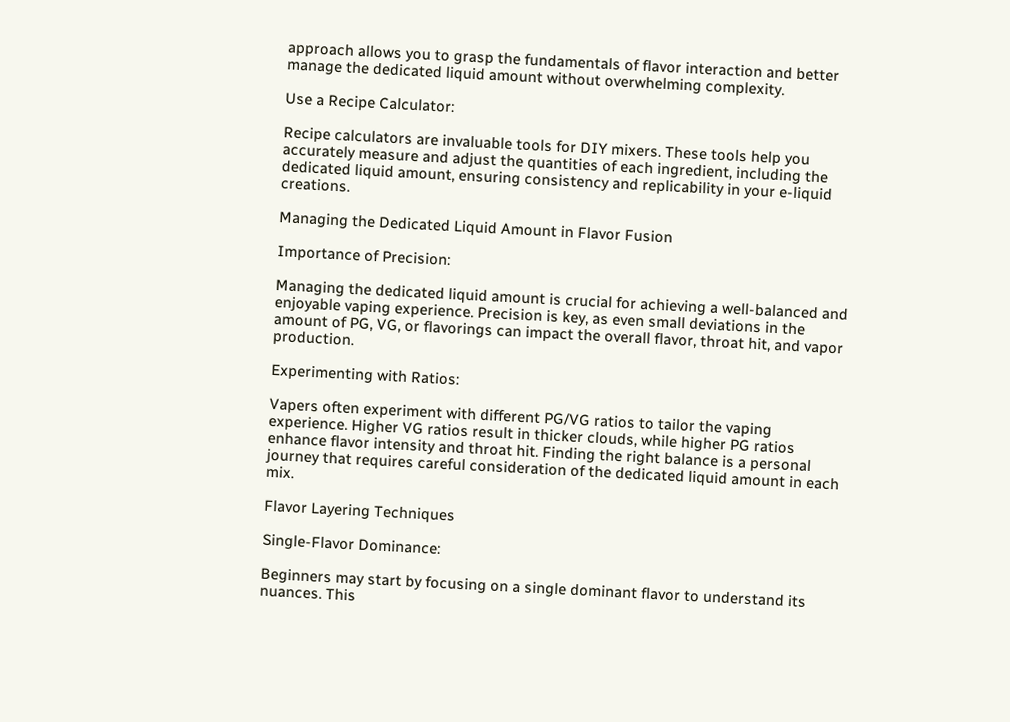approach allows you to grasp the fundamentals of flavor interaction and better manage the dedicated liquid amount without overwhelming complexity.

Use a Recipe Calculator:

Recipe calculators are invaluable tools for DIY mixers. These tools help you accurately measure and adjust the quantities of each ingredient, including the dedicated liquid amount, ensuring consistency and replicability in your e-liquid creations.

Managing the Dedicated Liquid Amount in Flavor Fusion

Importance of Precision:

Managing the dedicated liquid amount is crucial for achieving a well-balanced and enjoyable vaping experience. Precision is key, as even small deviations in the amount of PG, VG, or flavorings can impact the overall flavor, throat hit, and vapor production.

Experimenting with Ratios:

Vapers often experiment with different PG/VG ratios to tailor the vaping experience. Higher VG ratios result in thicker clouds, while higher PG ratios enhance flavor intensity and throat hit. Finding the right balance is a personal journey that requires careful consideration of the dedicated liquid amount in each mix.

Flavor Layering Techniques

Single-Flavor Dominance:

Beginners may start by focusing on a single dominant flavor to understand its nuances. This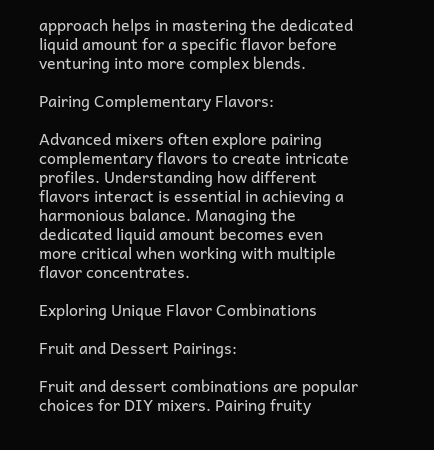approach helps in mastering the dedicated liquid amount for a specific flavor before venturing into more complex blends.

Pairing Complementary Flavors:

Advanced mixers often explore pairing complementary flavors to create intricate profiles. Understanding how different flavors interact is essential in achieving a harmonious balance. Managing the dedicated liquid amount becomes even more critical when working with multiple flavor concentrates.

Exploring Unique Flavor Combinations

Fruit and Dessert Pairings:

Fruit and dessert combinations are popular choices for DIY mixers. Pairing fruity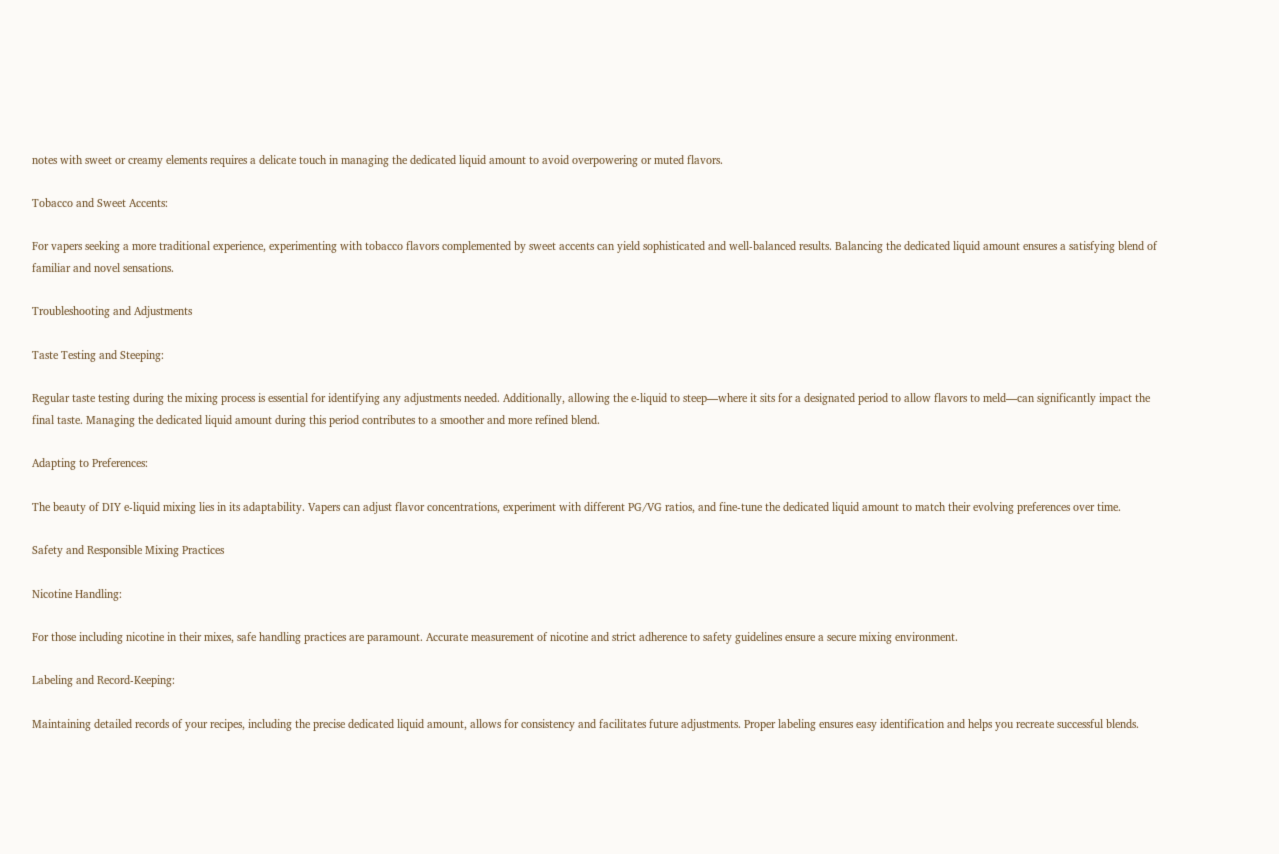notes with sweet or creamy elements requires a delicate touch in managing the dedicated liquid amount to avoid overpowering or muted flavors.

Tobacco and Sweet Accents:

For vapers seeking a more traditional experience, experimenting with tobacco flavors complemented by sweet accents can yield sophisticated and well-balanced results. Balancing the dedicated liquid amount ensures a satisfying blend of familiar and novel sensations.

Troubleshooting and Adjustments

Taste Testing and Steeping:

Regular taste testing during the mixing process is essential for identifying any adjustments needed. Additionally, allowing the e-liquid to steep—where it sits for a designated period to allow flavors to meld—can significantly impact the final taste. Managing the dedicated liquid amount during this period contributes to a smoother and more refined blend.

Adapting to Preferences:

The beauty of DIY e-liquid mixing lies in its adaptability. Vapers can adjust flavor concentrations, experiment with different PG/VG ratios, and fine-tune the dedicated liquid amount to match their evolving preferences over time.

Safety and Responsible Mixing Practices

Nicotine Handling:

For those including nicotine in their mixes, safe handling practices are paramount. Accurate measurement of nicotine and strict adherence to safety guidelines ensure a secure mixing environment.

Labeling and Record-Keeping:

Maintaining detailed records of your recipes, including the precise dedicated liquid amount, allows for consistency and facilitates future adjustments. Proper labeling ensures easy identification and helps you recreate successful blends.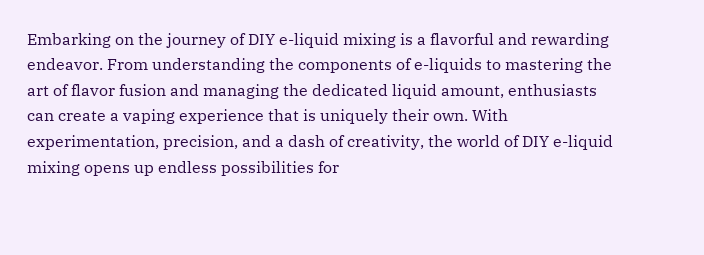Embarking on the journey of DIY e-liquid mixing is a flavorful and rewarding endeavor. From understanding the components of e-liquids to mastering the art of flavor fusion and managing the dedicated liquid amount, enthusiasts can create a vaping experience that is uniquely their own. With experimentation, precision, and a dash of creativity, the world of DIY e-liquid mixing opens up endless possibilities for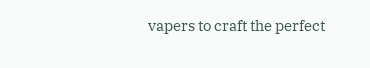vapers to craft the perfect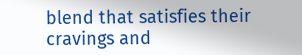blend that satisfies their cravings and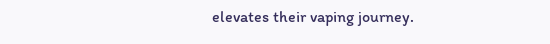elevates their vaping journey.